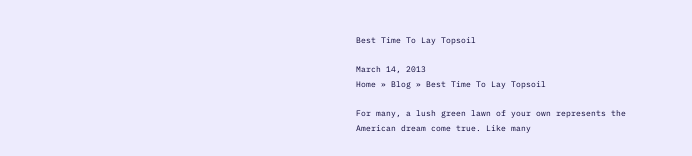Best Time To Lay Topsoil

March 14, 2013
Home » Blog » Best Time To Lay Topsoil

For many, a lush green lawn of your own represents the American dream come true. Like many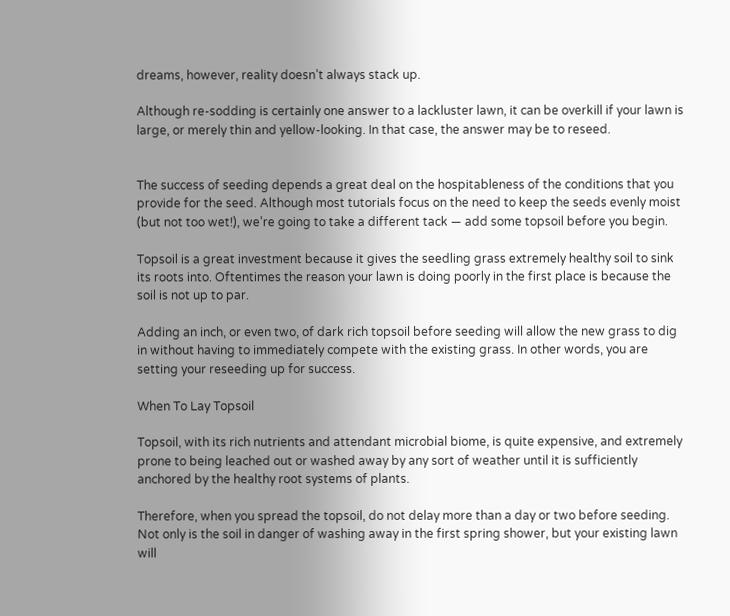dreams, however, reality doesn’t always stack up.

Although re-sodding is certainly one answer to a lackluster lawn, it can be overkill if your lawn is large, or merely thin and yellow-looking. In that case, the answer may be to reseed.


The success of seeding depends a great deal on the hospitableness of the conditions that you provide for the seed. Although most tutorials focus on the need to keep the seeds evenly moist (but not too wet!), we’re going to take a different tack — add some topsoil before you begin.

Topsoil is a great investment because it gives the seedling grass extremely healthy soil to sink its roots into. Oftentimes the reason your lawn is doing poorly in the first place is because the soil is not up to par.

Adding an inch, or even two, of dark rich topsoil before seeding will allow the new grass to dig in without having to immediately compete with the existing grass. In other words, you are setting your reseeding up for success.

When To Lay Topsoil

Topsoil, with its rich nutrients and attendant microbial biome, is quite expensive, and extremely prone to being leached out or washed away by any sort of weather until it is sufficiently anchored by the healthy root systems of plants.

Therefore, when you spread the topsoil, do not delay more than a day or two before seeding. Not only is the soil in danger of washing away in the first spring shower, but your existing lawn will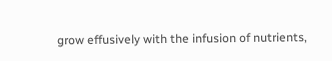grow effusively with the infusion of nutrients,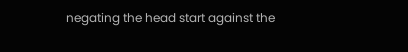negating the head start against the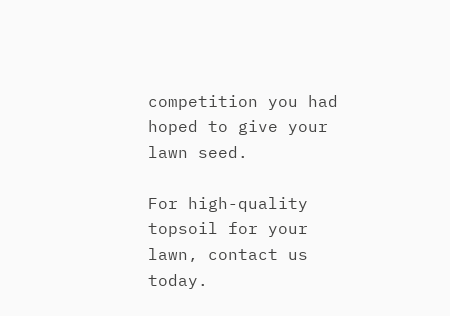competition you had hoped to give your lawn seed.

For high-quality topsoil for your lawn, contact us today.